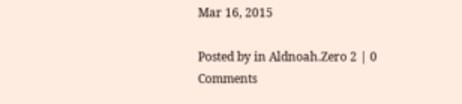Mar 16, 2015

Posted by in Aldnoah.Zero 2 | 0 Comments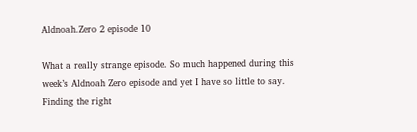Aldnoah.Zero 2 episode 10

What a really strange episode. So much happened during this week’s Aldnoah Zero episode and yet I have so little to say. Finding the right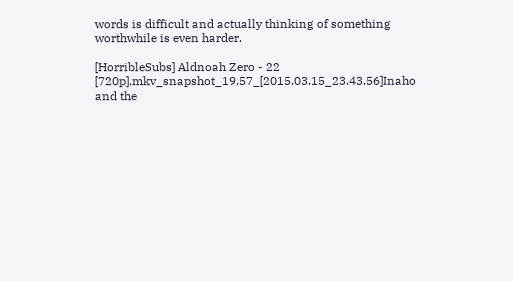words is difficult and actually thinking of something worthwhile is even harder.

[HorribleSubs] Aldnoah Zero - 22 [720p].mkv_snapshot_19.57_[2015.03.15_23.43.56]Inaho and the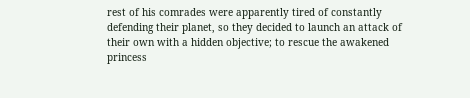rest of his comrades were apparently tired of constantly defending their planet, so they decided to launch an attack of their own with a hidden objective; to rescue the awakened princess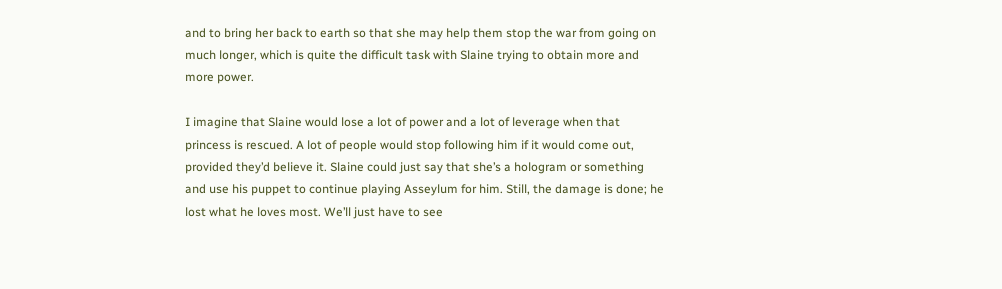and to bring her back to earth so that she may help them stop the war from going on much longer, which is quite the difficult task with Slaine trying to obtain more and more power.

I imagine that Slaine would lose a lot of power and a lot of leverage when that princess is rescued. A lot of people would stop following him if it would come out, provided they’d believe it. Slaine could just say that she’s a hologram or something and use his puppet to continue playing Asseylum for him. Still, the damage is done; he lost what he loves most. We’ll just have to see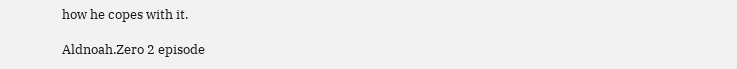how he copes with it.

Aldnoah.Zero 2 episode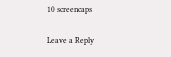10 screencaps

Leave a Reply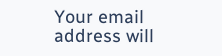Your email address will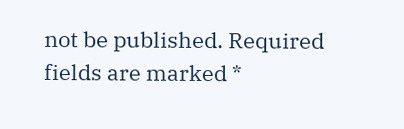not be published. Required fields are marked *